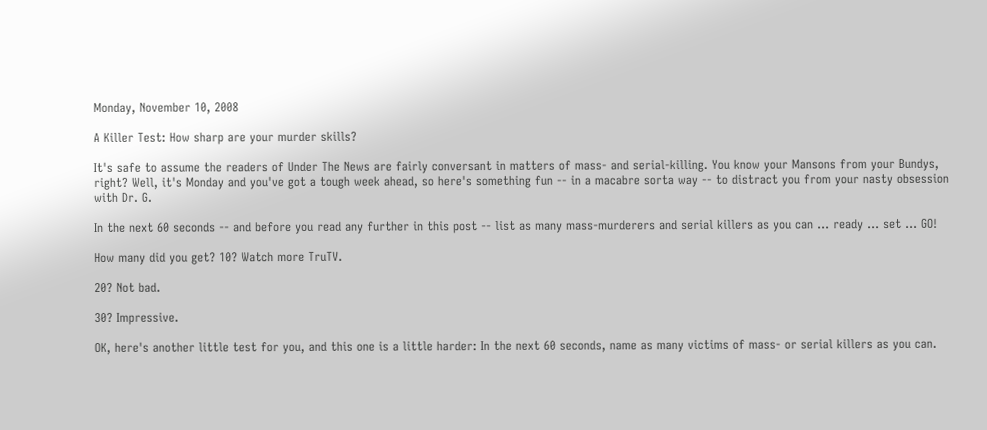Monday, November 10, 2008

A Killer Test: How sharp are your murder skills?

It's safe to assume the readers of Under The News are fairly conversant in matters of mass- and serial-killing. You know your Mansons from your Bundys, right? Well, it's Monday and you've got a tough week ahead, so here's something fun -- in a macabre sorta way -- to distract you from your nasty obsession with Dr. G.

In the next 60 seconds -- and before you read any further in this post -- list as many mass-murderers and serial killers as you can ... ready ... set ... GO!

How many did you get? 10? Watch more TruTV.

20? Not bad.

30? Impressive.

OK, here's another little test for you, and this one is a little harder: In the next 60 seconds, name as many victims of mass- or serial killers as you can.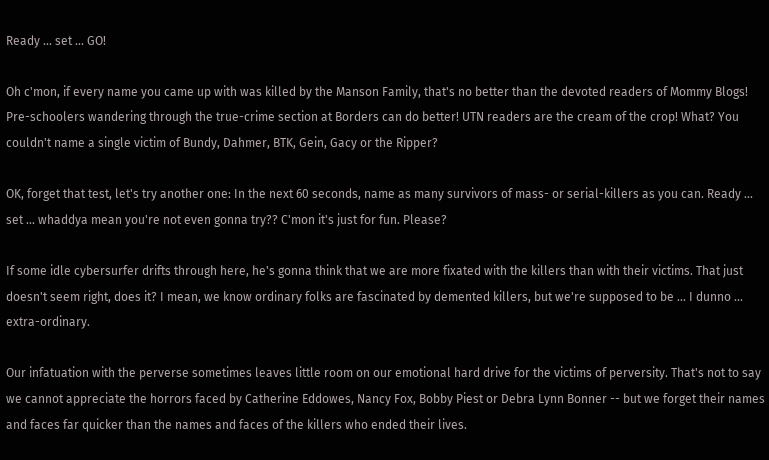Ready ... set ... GO!

Oh c'mon, if every name you came up with was killed by the Manson Family, that's no better than the devoted readers of Mommy Blogs! Pre-schoolers wandering through the true-crime section at Borders can do better! UTN readers are the cream of the crop! What? You couldn't name a single victim of Bundy, Dahmer, BTK, Gein, Gacy or the Ripper?

OK, forget that test, let's try another one: In the next 60 seconds, name as many survivors of mass- or serial-killers as you can. Ready ... set ... whaddya mean you're not even gonna try?? C'mon it's just for fun. Please?

If some idle cybersurfer drifts through here, he's gonna think that we are more fixated with the killers than with their victims. That just doesn't seem right, does it? I mean, we know ordinary folks are fascinated by demented killers, but we're supposed to be ... I dunno ... extra-ordinary.

Our infatuation with the perverse sometimes leaves little room on our emotional hard drive for the victims of perversity. That's not to say we cannot appreciate the horrors faced by Catherine Eddowes, Nancy Fox, Bobby Piest or Debra Lynn Bonner -- but we forget their names and faces far quicker than the names and faces of the killers who ended their lives.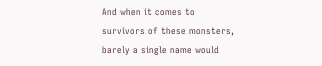And when it comes to survivors of these monsters, barely a single name would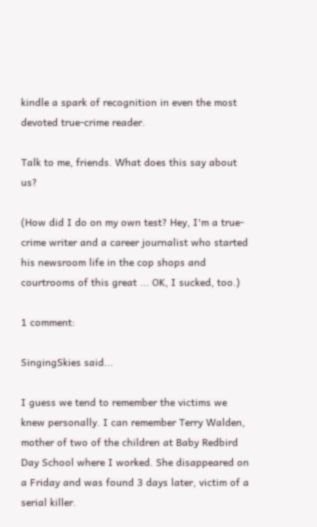kindle a spark of recognition in even the most devoted true-crime reader.

Talk to me, friends. What does this say about us?

(How did I do on my own test? Hey, I'm a true-crime writer and a career journalist who started his newsroom life in the cop shops and courtrooms of this great ... OK, I sucked, too.)

1 comment:

SingingSkies said...

I guess we tend to remember the victims we knew personally. I can remember Terry Walden, mother of two of the children at Baby Redbird Day School where I worked. She disappeared on a Friday and was found 3 days later, victim of a serial killer.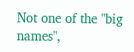Not one of the "big names",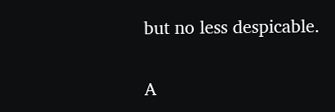but no less despicable.

A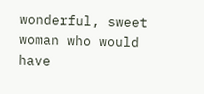wonderful, sweet woman who would have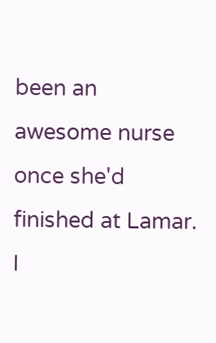been an awesome nurse once she'd finished at Lamar. I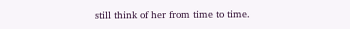still think of her from time to time.